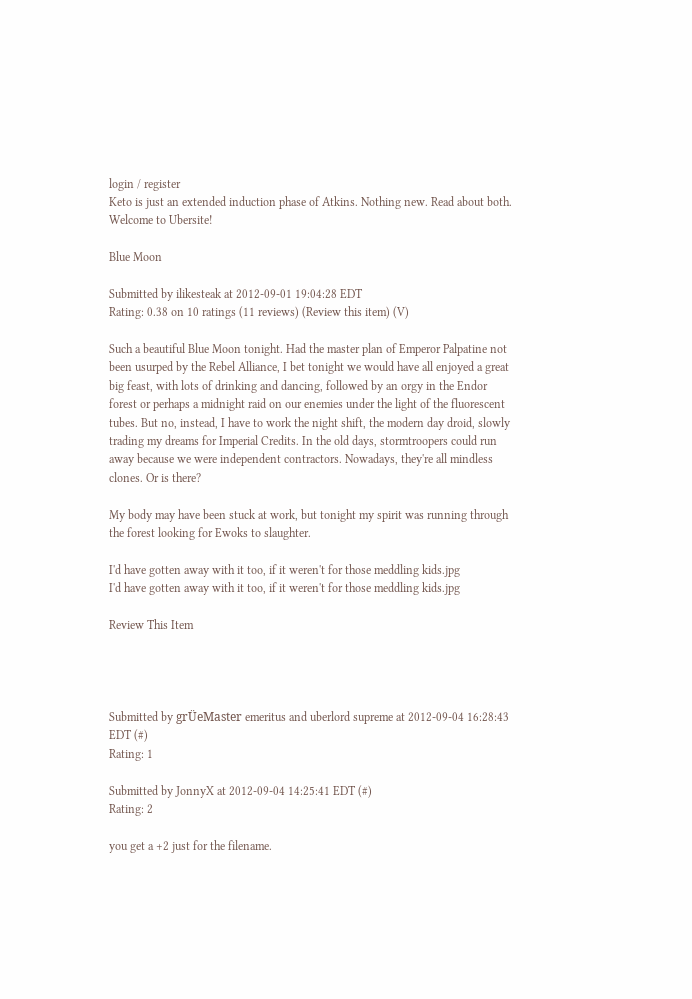login / register
Keto is just an extended induction phase of Atkins. Nothing new. Read about both.
Welcome to Ubersite!

Blue Moon

Submitted by ilikesteak at 2012-09-01 19:04:28 EDT
Rating: 0.38 on 10 ratings (11 reviews) (Review this item) (V)

Such a beautiful Blue Moon tonight. Had the master plan of Emperor Palpatine not been usurped by the Rebel Alliance, I bet tonight we would have all enjoyed a great big feast, with lots of drinking and dancing, followed by an orgy in the Endor forest or perhaps a midnight raid on our enemies under the light of the fluorescent tubes. But no, instead, I have to work the night shift, the modern day droid, slowly trading my dreams for Imperial Credits. In the old days, stormtroopers could run away because we were independent contractors. Nowadays, they're all mindless clones. Or is there?

My body may have been stuck at work, but tonight my spirit was running through the forest looking for Ewoks to slaughter.

I'd have gotten away with it too, if it weren't for those meddling kids.jpg
I'd have gotten away with it too, if it weren't for those meddling kids.jpg

Review This Item




Submitted by grÜeMaster emeritus and uberlord supreme at 2012-09-04 16:28:43 EDT (#)
Rating: 1

Submitted by JonnyX at 2012-09-04 14:25:41 EDT (#)
Rating: 2

you get a +2 just for the filename.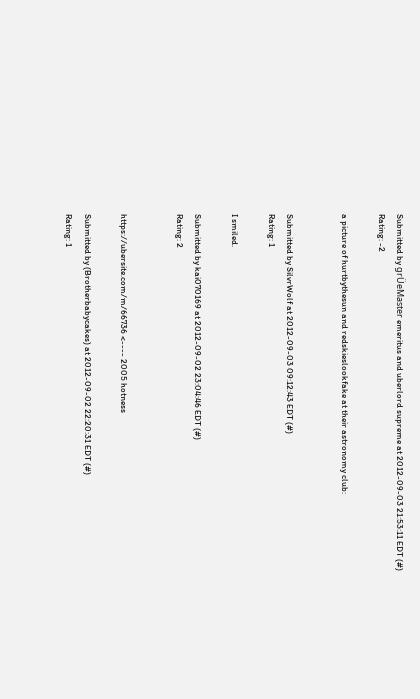Submitted by grÜeMaster emeritus and uberlord supreme at 2012-09-03 21:53:11 EDT (#)
Rating: -2

a picture of hurtbythesun and redskieslookfake at their astronomy club:


Submitted by SilvrWolf at 2012-09-03 09:12:43 EDT (#)
Rating: 1

I smiled.

Submitted by kai070169 at 2012-09-02 23:04:46 EDT (#)
Rating: 2


https://ubersite.com/m/66736 <---- 2005 hotness

Submitted by (Brotherbabycakes) at 2012-09-02 22:20:31 EDT (#)
Rating: 1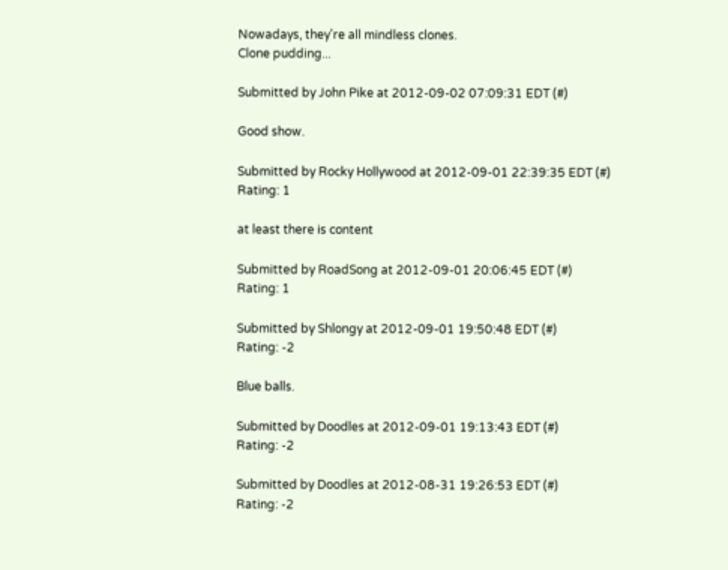Nowadays, they're all mindless clones.
Clone pudding...

Submitted by John Pike at 2012-09-02 07:09:31 EDT (#)

Good show.

Submitted by Rocky Hollywood at 2012-09-01 22:39:35 EDT (#)
Rating: 1

at least there is content

Submitted by RoadSong at 2012-09-01 20:06:45 EDT (#)
Rating: 1

Submitted by Shlongy at 2012-09-01 19:50:48 EDT (#)
Rating: -2

Blue balls.

Submitted by Doodles at 2012-09-01 19:13:43 EDT (#)
Rating: -2

Submitted by Doodles at 2012-08-31 19:26:53 EDT (#)
Rating: -2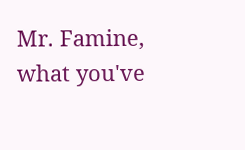Mr. Famine, what you've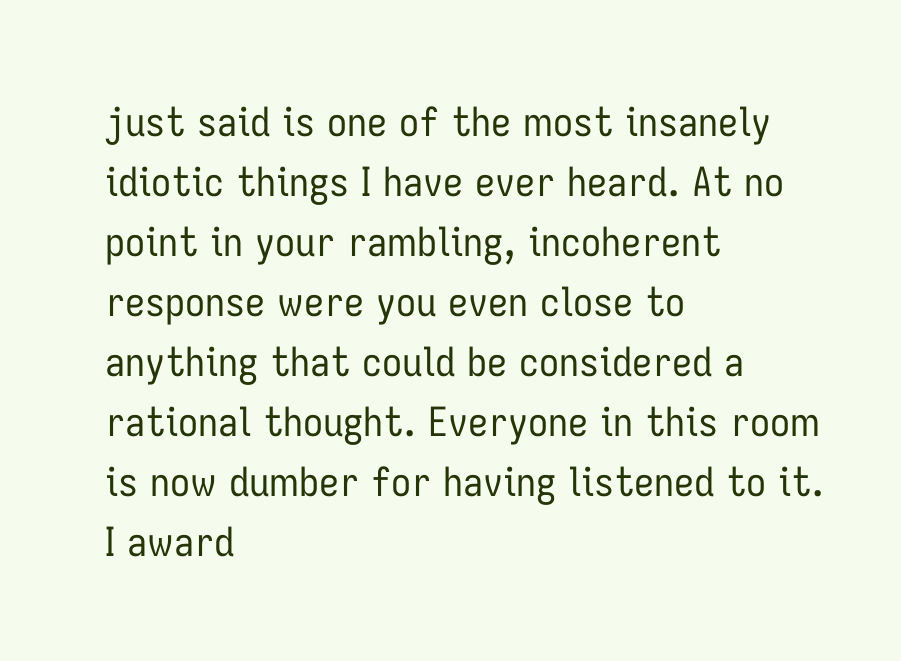just said is one of the most insanely idiotic things I have ever heard. At no point in your rambling, incoherent response were you even close to anything that could be considered a rational thought. Everyone in this room is now dumber for having listened to it. I award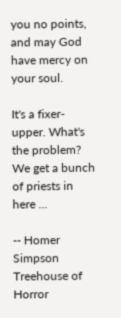you no points, and may God have mercy on your soul.

It's a fixer-upper. What's the problem? We get a bunch of priests in
here ...

-- Homer Simpson
Treehouse of Horror